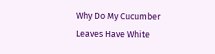Why Do My Cucumber Leaves Have White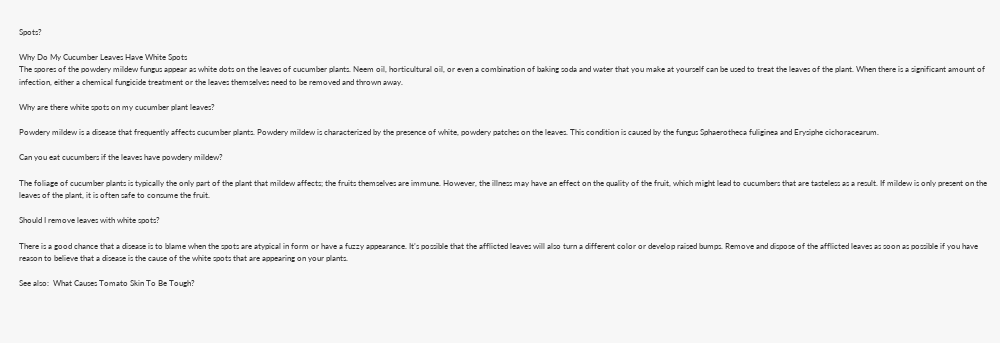Spots?

Why Do My Cucumber Leaves Have White Spots
The spores of the powdery mildew fungus appear as white dots on the leaves of cucumber plants. Neem oil, horticultural oil, or even a combination of baking soda and water that you make at yourself can be used to treat the leaves of the plant. When there is a significant amount of infection, either a chemical fungicide treatment or the leaves themselves need to be removed and thrown away.

Why are there white spots on my cucumber plant leaves?

Powdery mildew is a disease that frequently affects cucumber plants. Powdery mildew is characterized by the presence of white, powdery patches on the leaves. This condition is caused by the fungus Sphaerotheca fuliginea and Erysiphe cichoracearum.

Can you eat cucumbers if the leaves have powdery mildew?

The foliage of cucumber plants is typically the only part of the plant that mildew affects; the fruits themselves are immune. However, the illness may have an effect on the quality of the fruit, which might lead to cucumbers that are tasteless as a result. If mildew is only present on the leaves of the plant, it is often safe to consume the fruit.

Should I remove leaves with white spots?

There is a good chance that a disease is to blame when the spots are atypical in form or have a fuzzy appearance. It’s possible that the afflicted leaves will also turn a different color or develop raised bumps. Remove and dispose of the afflicted leaves as soon as possible if you have reason to believe that a disease is the cause of the white spots that are appearing on your plants.

See also:  What Causes Tomato Skin To Be Tough?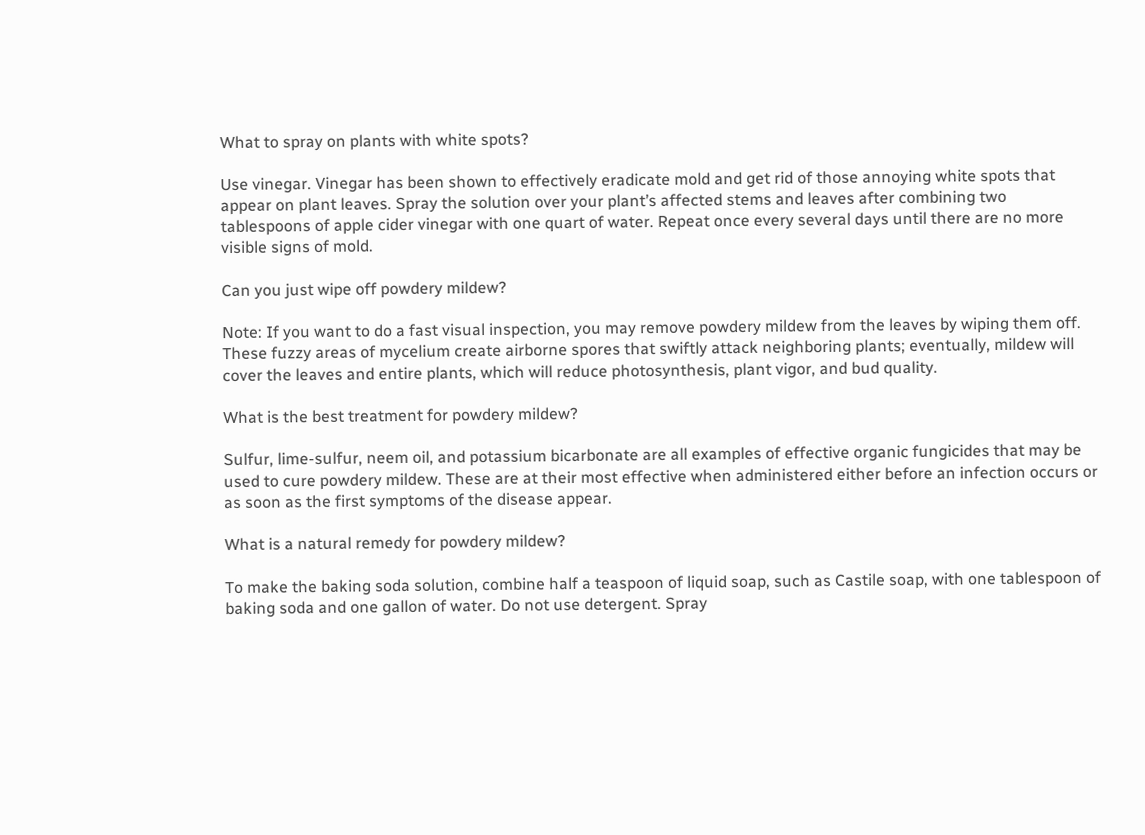What to spray on plants with white spots?

Use vinegar. Vinegar has been shown to effectively eradicate mold and get rid of those annoying white spots that appear on plant leaves. Spray the solution over your plant’s affected stems and leaves after combining two tablespoons of apple cider vinegar with one quart of water. Repeat once every several days until there are no more visible signs of mold.

Can you just wipe off powdery mildew?

Note: If you want to do a fast visual inspection, you may remove powdery mildew from the leaves by wiping them off. These fuzzy areas of mycelium create airborne spores that swiftly attack neighboring plants; eventually, mildew will cover the leaves and entire plants, which will reduce photosynthesis, plant vigor, and bud quality.

What is the best treatment for powdery mildew?

Sulfur, lime-sulfur, neem oil, and potassium bicarbonate are all examples of effective organic fungicides that may be used to cure powdery mildew. These are at their most effective when administered either before an infection occurs or as soon as the first symptoms of the disease appear.

What is a natural remedy for powdery mildew?

To make the baking soda solution, combine half a teaspoon of liquid soap, such as Castile soap, with one tablespoon of baking soda and one gallon of water. Do not use detergent. Spray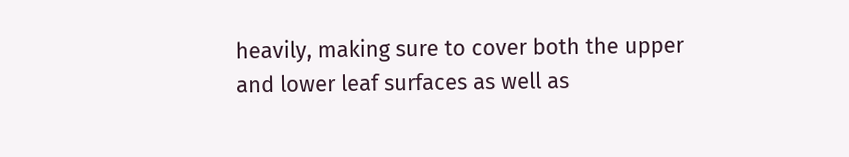heavily, making sure to cover both the upper and lower leaf surfaces as well as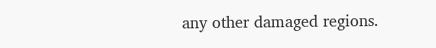any other damaged regions.